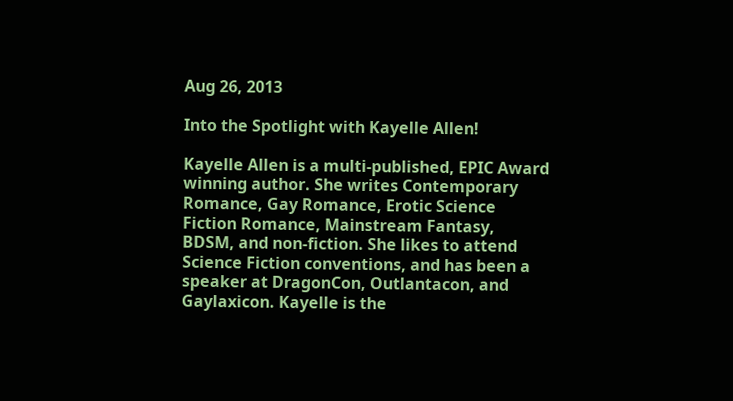Aug 26, 2013

Into the Spotlight with Kayelle Allen!

Kayelle Allen is a multi-published, EPIC Award winning author. She writes Contemporary Romance, Gay Romance, Erotic Science Fiction Romance, Mainstream Fantasy, BDSM, and non-fiction. She likes to attend Science Fiction conventions, and has been a speaker at DragonCon, Outlantacon, and Gaylaxicon. Kayelle is the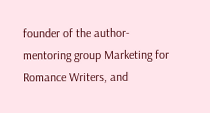founder of the author-mentoring group Marketing for Romance Writers, and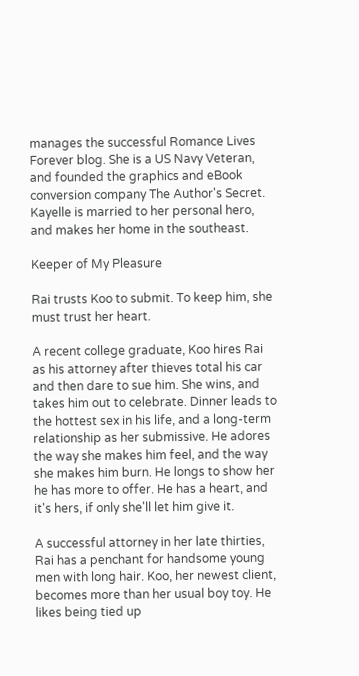manages the successful Romance Lives Forever blog. She is a US Navy Veteran, and founded the graphics and eBook conversion company The Author's Secret. Kayelle is married to her personal hero, and makes her home in the southeast.

Keeper of My Pleasure

Rai trusts Koo to submit. To keep him, she must trust her heart.

A recent college graduate, Koo hires Rai as his attorney after thieves total his car and then dare to sue him. She wins, and takes him out to celebrate. Dinner leads to the hottest sex in his life, and a long-term relationship as her submissive. He adores the way she makes him feel, and the way she makes him burn. He longs to show her he has more to offer. He has a heart, and it's hers, if only she'll let him give it.

A successful attorney in her late thirties, Rai has a penchant for handsome young men with long hair. Koo, her newest client, becomes more than her usual boy toy. He likes being tied up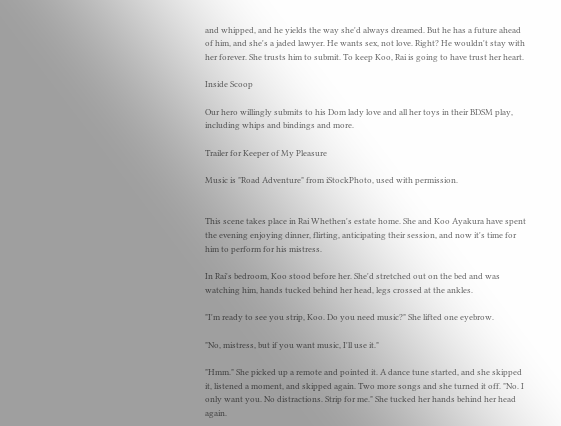and whipped, and he yields the way she'd always dreamed. But he has a future ahead of him, and she's a jaded lawyer. He wants sex, not love. Right? He wouldn't stay with her forever. She trusts him to submit. To keep Koo, Rai is going to have trust her heart.

Inside Scoop

Our hero willingly submits to his Dom lady love and all her toys in their BDSM play, including whips and bindings and more.

Trailer for Keeper of My Pleasure

Music is "Road Adventure" from iStockPhoto, used with permission.


This scene takes place in Rai Whethen's estate home. She and Koo Ayakura have spent the evening enjoying dinner, flirting, anticipating their session, and now it's time for him to perform for his mistress.

In Rai's bedroom, Koo stood before her. She'd stretched out on the bed and was watching him, hands tucked behind her head, legs crossed at the ankles.

"I'm ready to see you strip, Koo. Do you need music?" She lifted one eyebrow.

"No, mistress, but if you want music, I'll use it."

"Hmm." She picked up a remote and pointed it. A dance tune started, and she skipped it, listened a moment, and skipped again. Two more songs and she turned it off. "No. I only want you. No distractions. Strip for me." She tucked her hands behind her head again.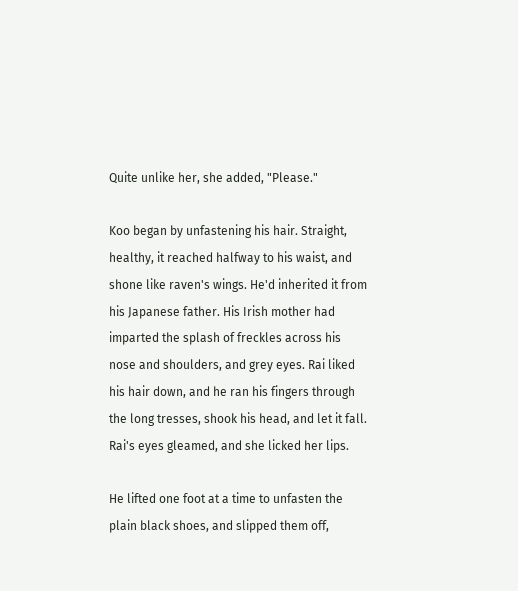Quite unlike her, she added, "Please."

Koo began by unfastening his hair. Straight, healthy, it reached halfway to his waist, and shone like raven's wings. He'd inherited it from his Japanese father. His Irish mother had imparted the splash of freckles across his nose and shoulders, and grey eyes. Rai liked his hair down, and he ran his fingers through the long tresses, shook his head, and let it fall.
Rai's eyes gleamed, and she licked her lips.

He lifted one foot at a time to unfasten the plain black shoes, and slipped them off,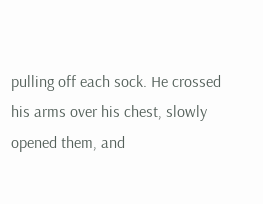pulling off each sock. He crossed his arms over his chest, slowly opened them, and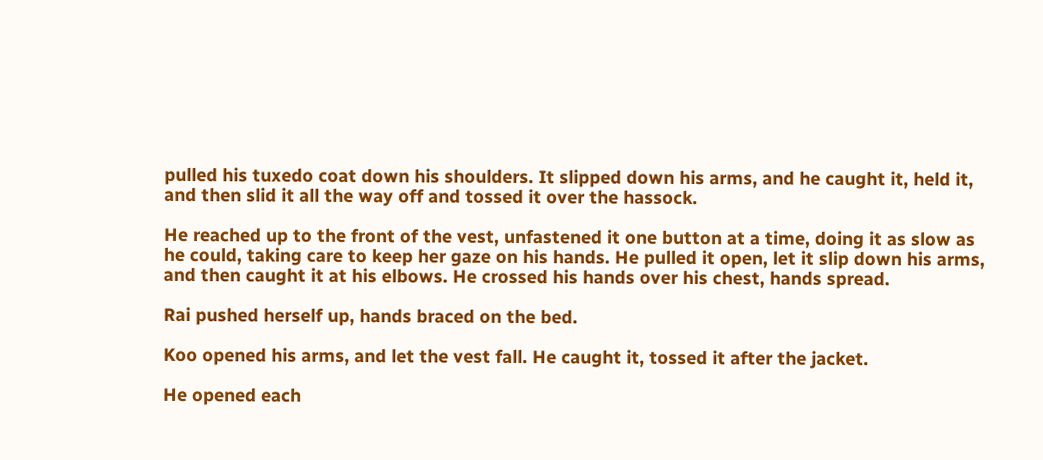pulled his tuxedo coat down his shoulders. It slipped down his arms, and he caught it, held it, and then slid it all the way off and tossed it over the hassock.

He reached up to the front of the vest, unfastened it one button at a time, doing it as slow as he could, taking care to keep her gaze on his hands. He pulled it open, let it slip down his arms, and then caught it at his elbows. He crossed his hands over his chest, hands spread.

Rai pushed herself up, hands braced on the bed.

Koo opened his arms, and let the vest fall. He caught it, tossed it after the jacket.

He opened each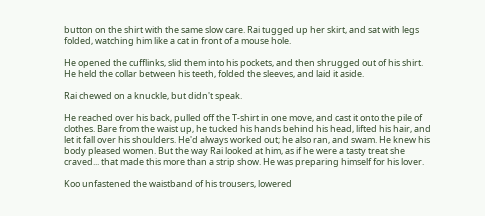button on the shirt with the same slow care. Rai tugged up her skirt, and sat with legs folded, watching him like a cat in front of a mouse hole.

He opened the cufflinks, slid them into his pockets, and then shrugged out of his shirt. He held the collar between his teeth, folded the sleeves, and laid it aside.

Rai chewed on a knuckle, but didn't speak.

He reached over his back, pulled off the T-shirt in one move, and cast it onto the pile of clothes. Bare from the waist up, he tucked his hands behind his head, lifted his hair, and let it fall over his shoulders. He'd always worked out; he also ran, and swam. He knew his body pleased women. But the way Rai looked at him, as if he were a tasty treat she craved... that made this more than a strip show. He was preparing himself for his lover.

Koo unfastened the waistband of his trousers, lowered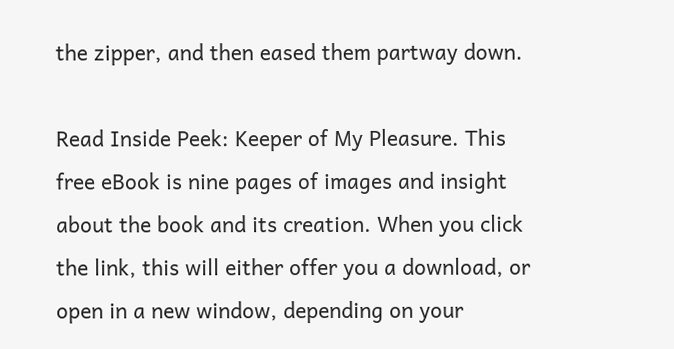the zipper, and then eased them partway down.

Read Inside Peek: Keeper of My Pleasure. This free eBook is nine pages of images and insight about the book and its creation. When you click the link, this will either offer you a download, or open in a new window, depending on your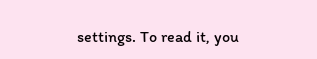settings. To read it, you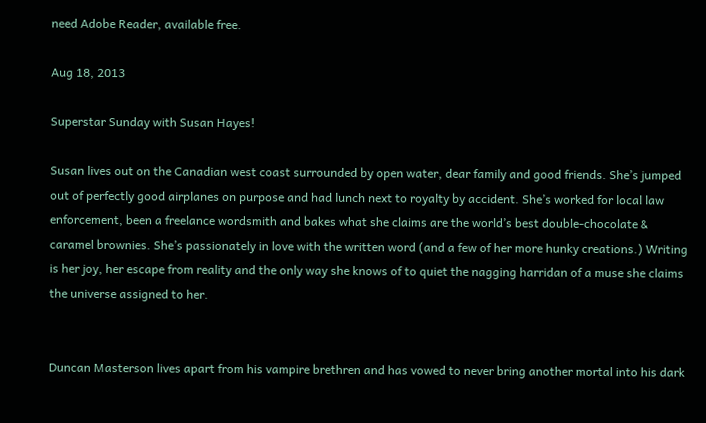need Adobe Reader, available free.

Aug 18, 2013

Superstar Sunday with Susan Hayes!

Susan lives out on the Canadian west coast surrounded by open water, dear family and good friends. She’s jumped out of perfectly good airplanes on purpose and had lunch next to royalty by accident. She’s worked for local law enforcement, been a freelance wordsmith and bakes what she claims are the world’s best double-chocolate & caramel brownies. She’s passionately in love with the written word (and a few of her more hunky creations.) Writing is her joy, her escape from reality and the only way she knows of to quiet the nagging harridan of a muse she claims the universe assigned to her.


Duncan Masterson lives apart from his vampire brethren and has vowed to never bring another mortal into his dark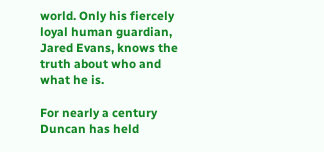world. Only his fiercely loyal human guardian, Jared Evans, knows the truth about who and what he is.

For nearly a century Duncan has held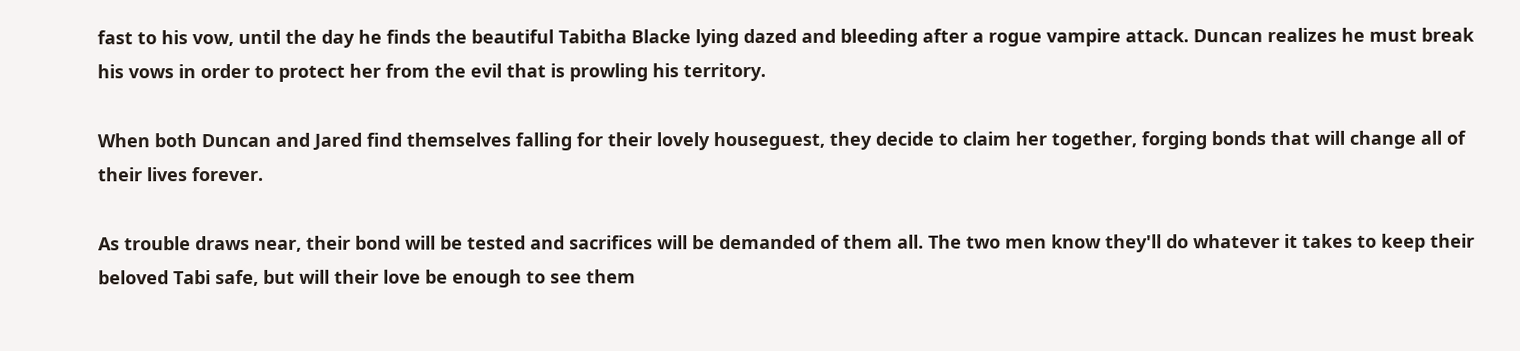fast to his vow, until the day he finds the beautiful Tabitha Blacke lying dazed and bleeding after a rogue vampire attack. Duncan realizes he must break his vows in order to protect her from the evil that is prowling his territory.

When both Duncan and Jared find themselves falling for their lovely houseguest, they decide to claim her together, forging bonds that will change all of their lives forever.

As trouble draws near, their bond will be tested and sacrifices will be demanded of them all. The two men know they'll do whatever it takes to keep their beloved Tabi safe, but will their love be enough to see them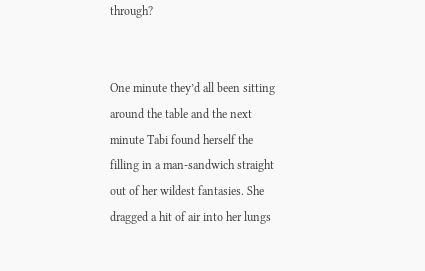through?


One minute they’d all been sitting around the table and the next minute Tabi found herself the filling in a man-sandwich straight out of her wildest fantasies. She dragged a hit of air into her lungs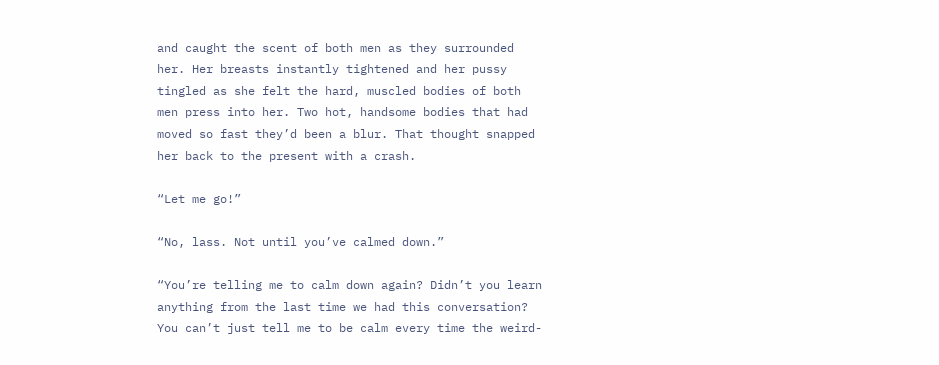and caught the scent of both men as they surrounded her. Her breasts instantly tightened and her pussy tingled as she felt the hard, muscled bodies of both men press into her. Two hot, handsome bodies that had moved so fast they’d been a blur. That thought snapped her back to the present with a crash.

“Let me go!”

“No, lass. Not until you’ve calmed down.”

“You’re telling me to calm down again? Didn’t you learn anything from the last time we had this conversation? You can’t just tell me to be calm every time the weird-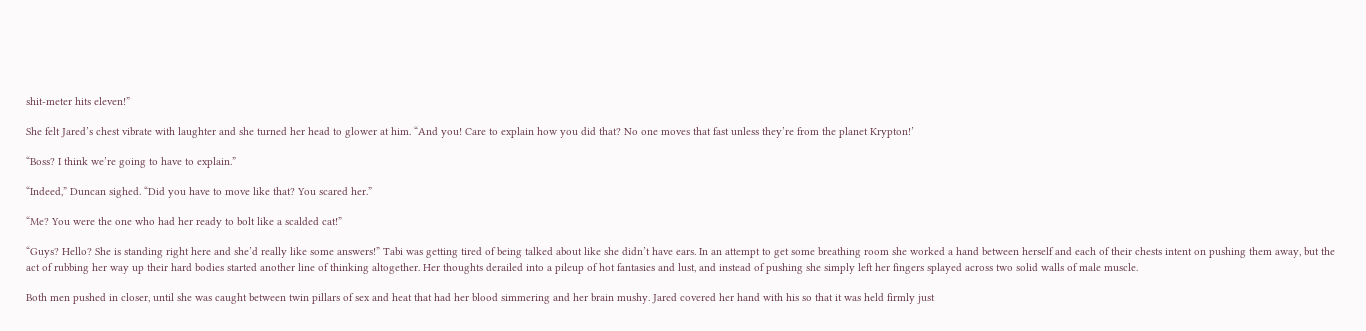shit-meter hits eleven!”

She felt Jared’s chest vibrate with laughter and she turned her head to glower at him. “And you! Care to explain how you did that? No one moves that fast unless they’re from the planet Krypton!’

“Boss? I think we’re going to have to explain.”

“Indeed,” Duncan sighed. “Did you have to move like that? You scared her.”

“Me? You were the one who had her ready to bolt like a scalded cat!”

“Guys? Hello? She is standing right here and she’d really like some answers!” Tabi was getting tired of being talked about like she didn’t have ears. In an attempt to get some breathing room she worked a hand between herself and each of their chests intent on pushing them away, but the act of rubbing her way up their hard bodies started another line of thinking altogether. Her thoughts derailed into a pileup of hot fantasies and lust, and instead of pushing she simply left her fingers splayed across two solid walls of male muscle.

Both men pushed in closer, until she was caught between twin pillars of sex and heat that had her blood simmering and her brain mushy. Jared covered her hand with his so that it was held firmly just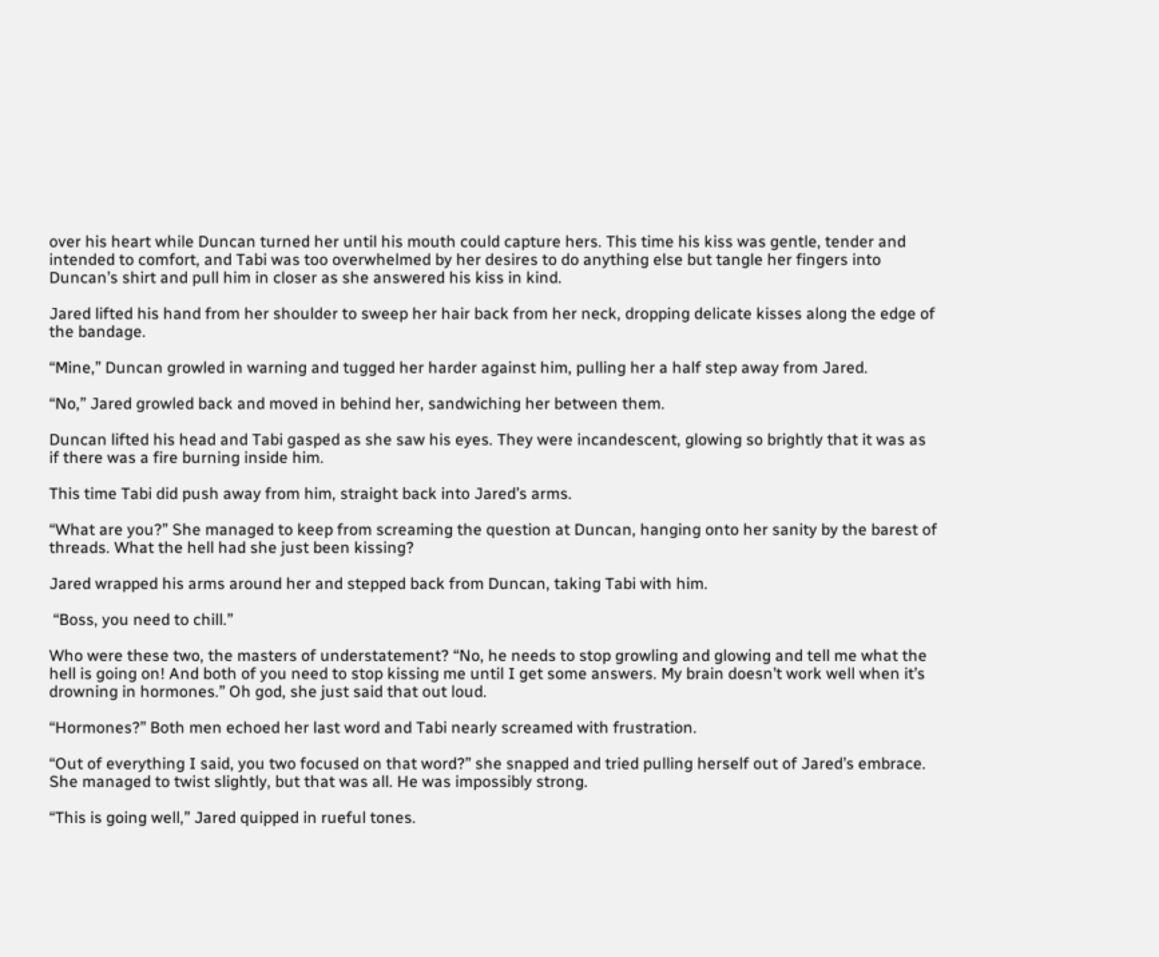over his heart while Duncan turned her until his mouth could capture hers. This time his kiss was gentle, tender and intended to comfort, and Tabi was too overwhelmed by her desires to do anything else but tangle her fingers into Duncan’s shirt and pull him in closer as she answered his kiss in kind.

Jared lifted his hand from her shoulder to sweep her hair back from her neck, dropping delicate kisses along the edge of the bandage.

“Mine,” Duncan growled in warning and tugged her harder against him, pulling her a half step away from Jared.

“No,” Jared growled back and moved in behind her, sandwiching her between them.

Duncan lifted his head and Tabi gasped as she saw his eyes. They were incandescent, glowing so brightly that it was as if there was a fire burning inside him.

This time Tabi did push away from him, straight back into Jared’s arms.

“What are you?” She managed to keep from screaming the question at Duncan, hanging onto her sanity by the barest of threads. What the hell had she just been kissing?

Jared wrapped his arms around her and stepped back from Duncan, taking Tabi with him.

 “Boss, you need to chill.”

Who were these two, the masters of understatement? “No, he needs to stop growling and glowing and tell me what the hell is going on! And both of you need to stop kissing me until I get some answers. My brain doesn’t work well when it’s drowning in hormones.” Oh god, she just said that out loud.

“Hormones?” Both men echoed her last word and Tabi nearly screamed with frustration.

“Out of everything I said, you two focused on that word?” she snapped and tried pulling herself out of Jared’s embrace. She managed to twist slightly, but that was all. He was impossibly strong.

“This is going well,” Jared quipped in rueful tones.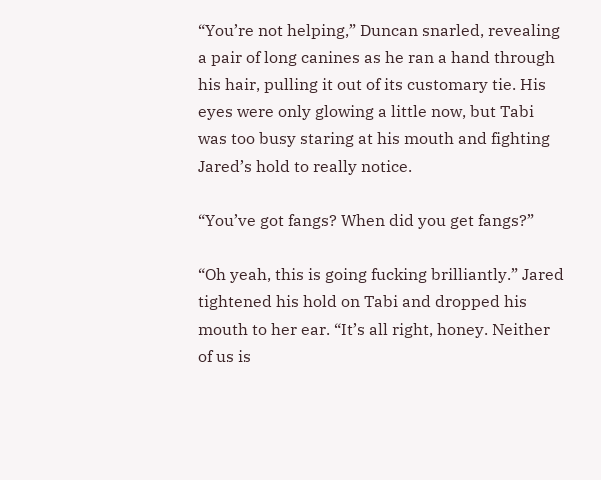“You’re not helping,” Duncan snarled, revealing a pair of long canines as he ran a hand through his hair, pulling it out of its customary tie. His eyes were only glowing a little now, but Tabi was too busy staring at his mouth and fighting Jared’s hold to really notice.

“You’ve got fangs? When did you get fangs?”

“Oh yeah, this is going fucking brilliantly.” Jared tightened his hold on Tabi and dropped his mouth to her ear. “It’s all right, honey. Neither of us is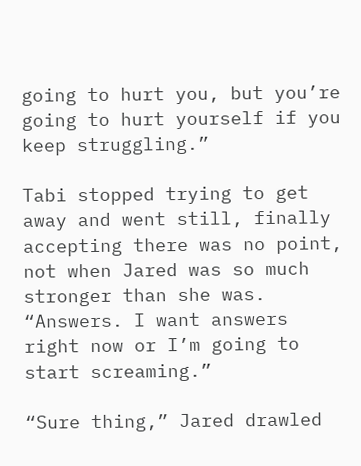going to hurt you, but you’re going to hurt yourself if you keep struggling.”

Tabi stopped trying to get away and went still, finally accepting there was no point, not when Jared was so much stronger than she was. “Answers. I want answers right now or I’m going to start screaming.”

“Sure thing,” Jared drawled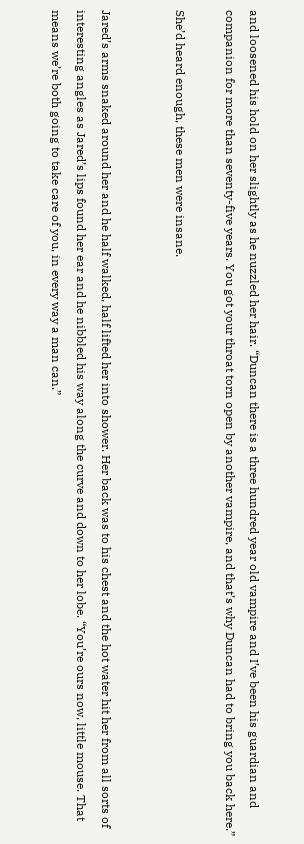and loosened his hold on her slightly as he nuzzled her hair. “Duncan there is a three hundred year old vampire and I’ve been his guardian and companion for more than seventy-five years. You got your throat torn open by another vampire, and that’s why Duncan had to bring you back here.”

She’d heard enough, these men were insane.


Jared’s arms snaked around her and he half walked, half lifted her into shower. Her back was to his chest and the hot water hit her from all sorts of interesting angles as Jared’s lips found her ear and he nibbled his way along the curve and down to her lobe. “You’re ours now, little mouse. That means we’re both going to take care of you, in every way a man can.”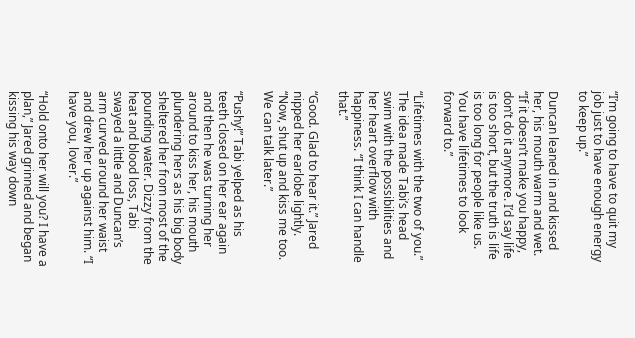“I’m going to have to quit my job just to have enough energy to keep up.”

Duncan leaned in and kissed her, his mouth warm and wet. “If it doesn’t make you happy, don’t do it anymore. I’d say life is too short, but the truth is life is too long for people like us. You have lifetimes to look forward to.”

“Lifetimes with the two of you.” The idea made Tabi’s head swim with the possibilities and her heart overflow with happiness. “I think I can handle that.”

“Good. Glad to hear it.” Jared nipped her earlobe lightly. “Now, shut up and kiss me too. We can talk later.”

“Pushy!” Tabi yelped as his teeth closed on her ear again and then he was turning her around to kiss her, his mouth plundering hers as his big body sheltered her from most of the pounding water. Dizzy from the heat and blood loss, Tabi swayed a little and Duncan’s arm curved around her waist and drew her up against him. “I have you, lover.”

“Hold onto her will you? I have a plan,” Jared grinned and began kissing his way down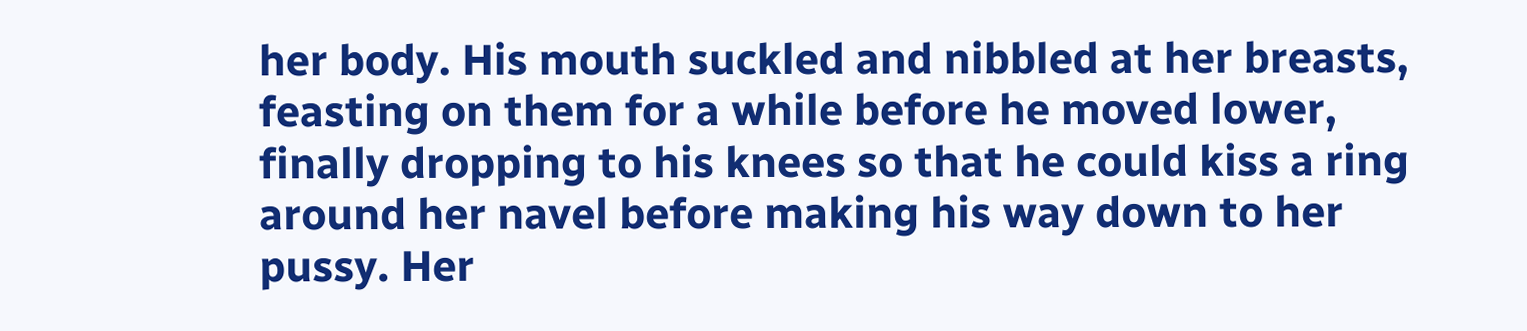her body. His mouth suckled and nibbled at her breasts, feasting on them for a while before he moved lower, finally dropping to his knees so that he could kiss a ring around her navel before making his way down to her pussy. Her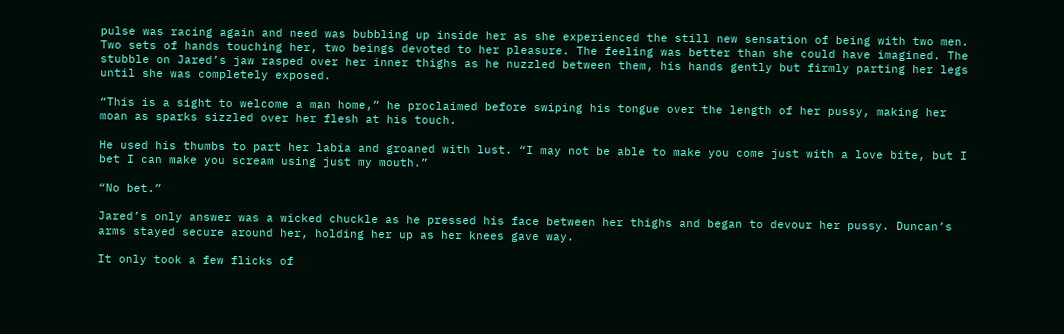pulse was racing again and need was bubbling up inside her as she experienced the still new sensation of being with two men. Two sets of hands touching her, two beings devoted to her pleasure. The feeling was better than she could have imagined. The stubble on Jared’s jaw rasped over her inner thighs as he nuzzled between them, his hands gently but firmly parting her legs until she was completely exposed.

“This is a sight to welcome a man home,” he proclaimed before swiping his tongue over the length of her pussy, making her moan as sparks sizzled over her flesh at his touch.

He used his thumbs to part her labia and groaned with lust. “I may not be able to make you come just with a love bite, but I bet I can make you scream using just my mouth.”

“No bet.”

Jared’s only answer was a wicked chuckle as he pressed his face between her thighs and began to devour her pussy. Duncan’s arms stayed secure around her, holding her up as her knees gave way.

It only took a few flicks of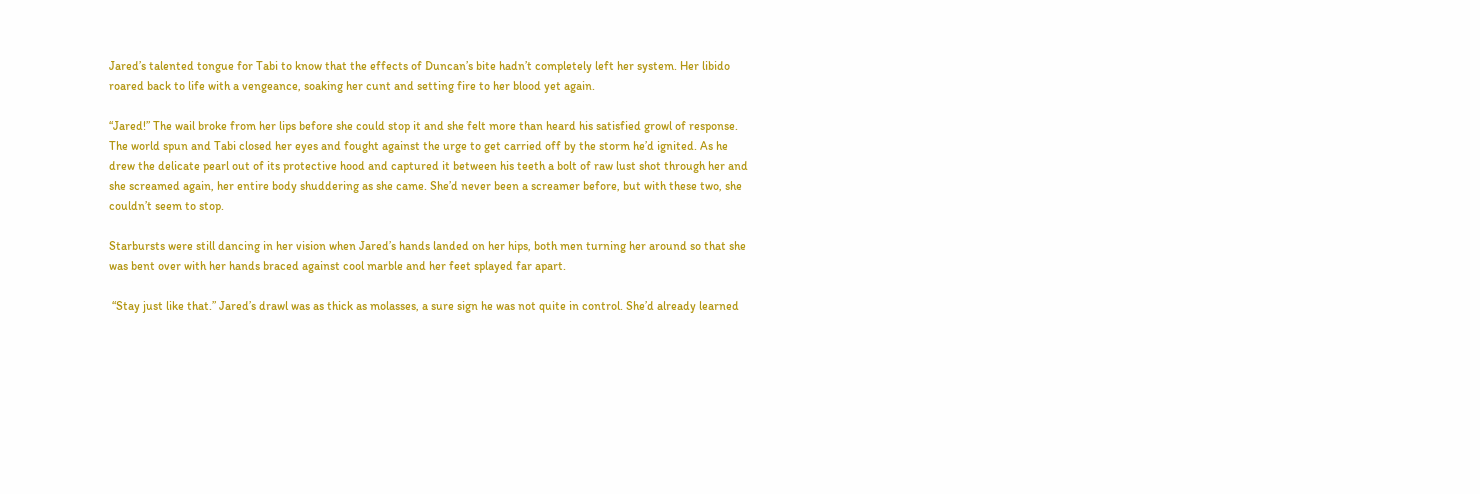Jared’s talented tongue for Tabi to know that the effects of Duncan’s bite hadn’t completely left her system. Her libido roared back to life with a vengeance, soaking her cunt and setting fire to her blood yet again.

“Jared!” The wail broke from her lips before she could stop it and she felt more than heard his satisfied growl of response. The world spun and Tabi closed her eyes and fought against the urge to get carried off by the storm he’d ignited. As he drew the delicate pearl out of its protective hood and captured it between his teeth a bolt of raw lust shot through her and she screamed again, her entire body shuddering as she came. She’d never been a screamer before, but with these two, she couldn’t seem to stop.

Starbursts were still dancing in her vision when Jared’s hands landed on her hips, both men turning her around so that she was bent over with her hands braced against cool marble and her feet splayed far apart.

 “Stay just like that.” Jared’s drawl was as thick as molasses, a sure sign he was not quite in control. She’d already learned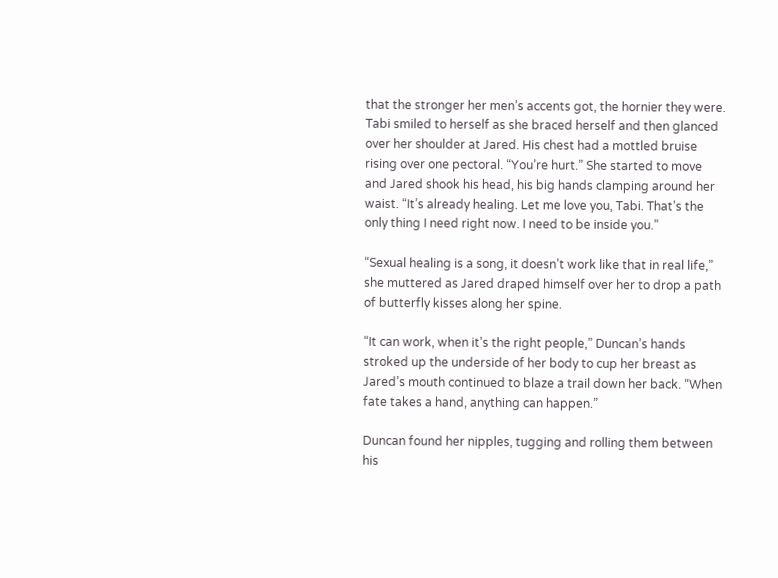that the stronger her men’s accents got, the hornier they were. Tabi smiled to herself as she braced herself and then glanced over her shoulder at Jared. His chest had a mottled bruise rising over one pectoral. “You’re hurt.” She started to move and Jared shook his head, his big hands clamping around her waist. “It’s already healing. Let me love you, Tabi. That’s the only thing I need right now. I need to be inside you.”

“Sexual healing is a song, it doesn’t work like that in real life,” she muttered as Jared draped himself over her to drop a path of butterfly kisses along her spine.

“It can work, when it’s the right people,” Duncan’s hands stroked up the underside of her body to cup her breast as Jared’s mouth continued to blaze a trail down her back. “When fate takes a hand, anything can happen.”

Duncan found her nipples, tugging and rolling them between his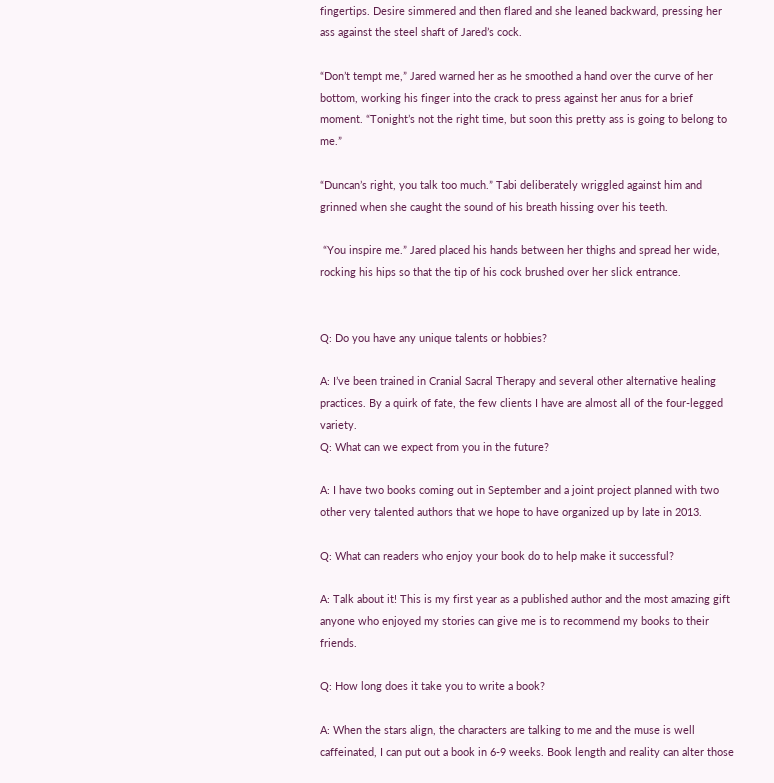fingertips. Desire simmered and then flared and she leaned backward, pressing her ass against the steel shaft of Jared’s cock.

“Don’t tempt me,” Jared warned her as he smoothed a hand over the curve of her bottom, working his finger into the crack to press against her anus for a brief moment. “Tonight’s not the right time, but soon this pretty ass is going to belong to me.”

“Duncan’s right, you talk too much.” Tabi deliberately wriggled against him and grinned when she caught the sound of his breath hissing over his teeth.

 “You inspire me.” Jared placed his hands between her thighs and spread her wide, rocking his hips so that the tip of his cock brushed over her slick entrance.


Q: Do you have any unique talents or hobbies?

A: I’ve been trained in Cranial Sacral Therapy and several other alternative healing practices. By a quirk of fate, the few clients I have are almost all of the four-legged variety.
Q: What can we expect from you in the future?

A: I have two books coming out in September and a joint project planned with two other very talented authors that we hope to have organized up by late in 2013.

Q: What can readers who enjoy your book do to help make it successful?

A: Talk about it! This is my first year as a published author and the most amazing gift anyone who enjoyed my stories can give me is to recommend my books to their friends.

Q: How long does it take you to write a book?

A: When the stars align, the characters are talking to me and the muse is well caffeinated, I can put out a book in 6-9 weeks. Book length and reality can alter those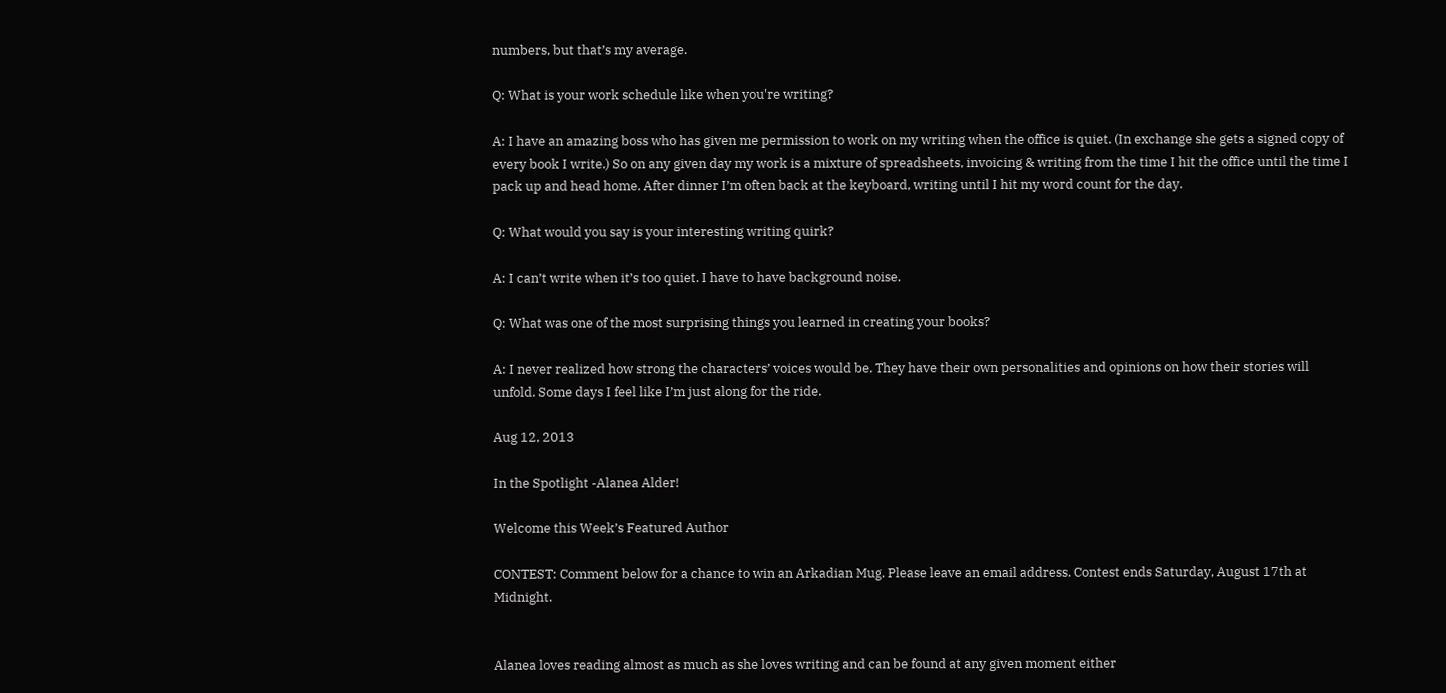numbers, but that’s my average.

Q: What is your work schedule like when you're writing?

A: I have an amazing boss who has given me permission to work on my writing when the office is quiet. (In exchange she gets a signed copy of every book I write.) So on any given day my work is a mixture of spreadsheets, invoicing & writing from the time I hit the office until the time I pack up and head home. After dinner I’m often back at the keyboard, writing until I hit my word count for the day.

Q: What would you say is your interesting writing quirk?

A: I can’t write when it’s too quiet. I have to have background noise.

Q: What was one of the most surprising things you learned in creating your books?

A: I never realized how strong the characters’ voices would be. They have their own personalities and opinions on how their stories will unfold. Some days I feel like I’m just along for the ride.

Aug 12, 2013

In the Spotlight -Alanea Alder!

Welcome this Week’s Featured Author

CONTEST: Comment below for a chance to win an Arkadian Mug. Please leave an email address. Contest ends Saturday, August 17th at Midnight.


Alanea loves reading almost as much as she loves writing and can be found at any given moment either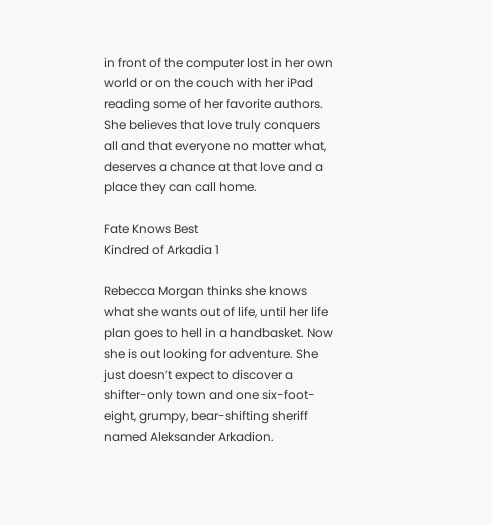in front of the computer lost in her own world or on the couch with her iPad reading some of her favorite authors. She believes that love truly conquers all and that everyone no matter what, deserves a chance at that love and a place they can call home.

Fate Knows Best
Kindred of Arkadia 1

Rebecca Morgan thinks she knows what she wants out of life, until her life plan goes to hell in a handbasket. Now she is out looking for adventure. She just doesn’t expect to discover a shifter-only town and one six-foot-eight, grumpy, bear-shifting sheriff named Aleksander Arkadion.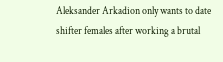Aleksander Arkadion only wants to date shifter females after working a brutal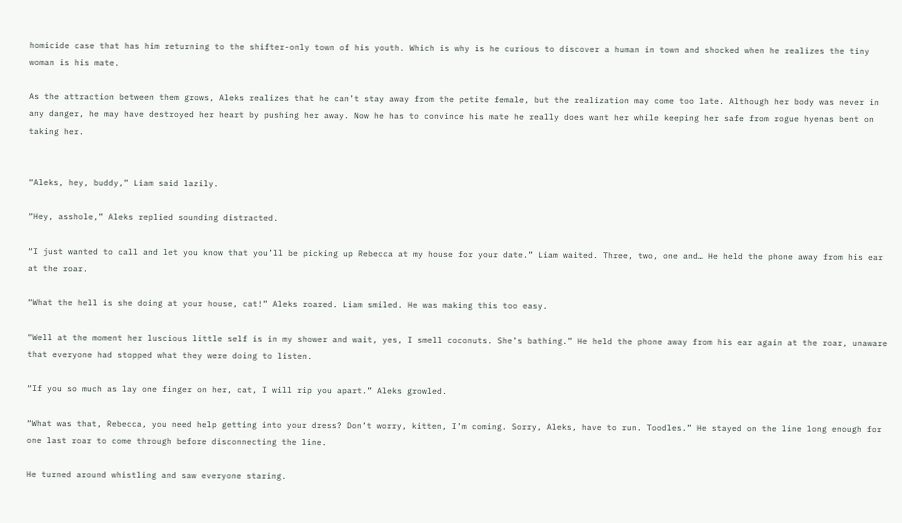homicide case that has him returning to the shifter-only town of his youth. Which is why is he curious to discover a human in town and shocked when he realizes the tiny woman is his mate.

As the attraction between them grows, Aleks realizes that he can’t stay away from the petite female, but the realization may come too late. Although her body was never in any danger, he may have destroyed her heart by pushing her away. Now he has to convince his mate he really does want her while keeping her safe from rogue hyenas bent on taking her.


“Aleks, hey, buddy,” Liam said lazily.

“Hey, asshole,” Aleks replied sounding distracted.

“I just wanted to call and let you know that you’ll be picking up Rebecca at my house for your date.” Liam waited. Three, two, one and… He held the phone away from his ear at the roar.

“What the hell is she doing at your house, cat!” Aleks roared. Liam smiled. He was making this too easy.

“Well at the moment her luscious little self is in my shower and wait, yes, I smell coconuts. She’s bathing.” He held the phone away from his ear again at the roar, unaware that everyone had stopped what they were doing to listen.

“If you so much as lay one finger on her, cat, I will rip you apart.” Aleks growled.

“What was that, Rebecca, you need help getting into your dress? Don’t worry, kitten, I’m coming. Sorry, Aleks, have to run. Toodles.” He stayed on the line long enough for one last roar to come through before disconnecting the line.

He turned around whistling and saw everyone staring.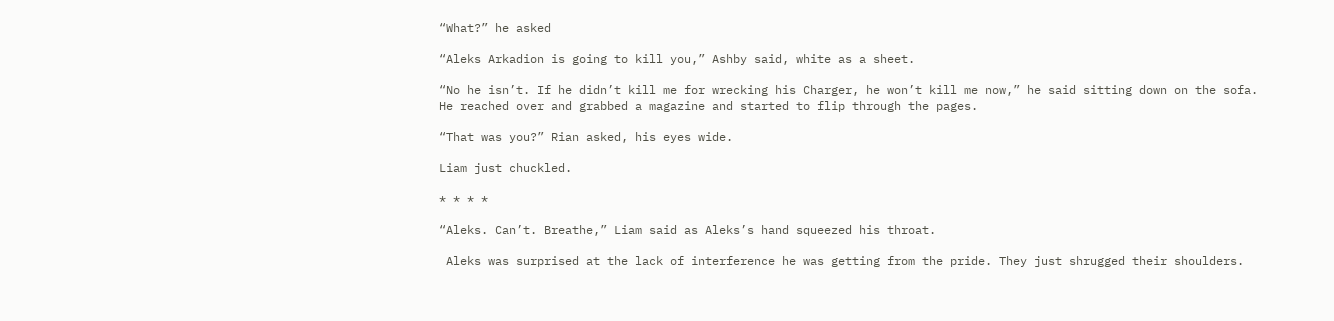“What?” he asked

“Aleks Arkadion is going to kill you,” Ashby said, white as a sheet.

“No he isn’t. If he didn’t kill me for wrecking his Charger, he won’t kill me now,” he said sitting down on the sofa. He reached over and grabbed a magazine and started to flip through the pages.

“That was you?” Rian asked, his eyes wide.

Liam just chuckled.

* * * *

“Aleks. Can’t. Breathe,” Liam said as Aleks’s hand squeezed his throat.

 Aleks was surprised at the lack of interference he was getting from the pride. They just shrugged their shoulders.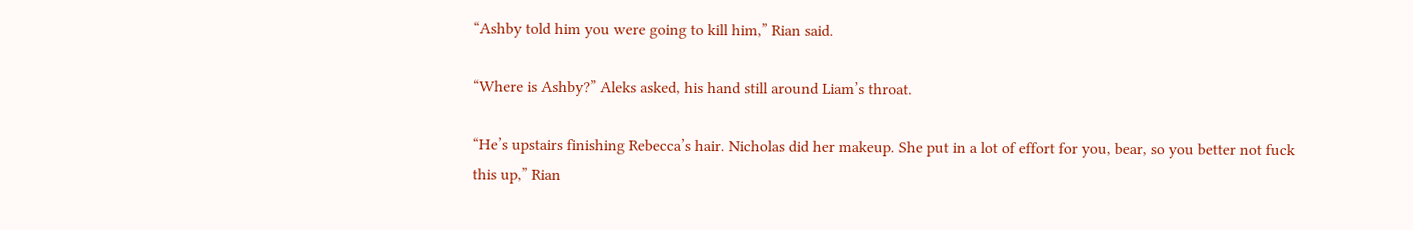“Ashby told him you were going to kill him,” Rian said.

“Where is Ashby?” Aleks asked, his hand still around Liam’s throat.

“He’s upstairs finishing Rebecca’s hair. Nicholas did her makeup. She put in a lot of effort for you, bear, so you better not fuck this up,” Rian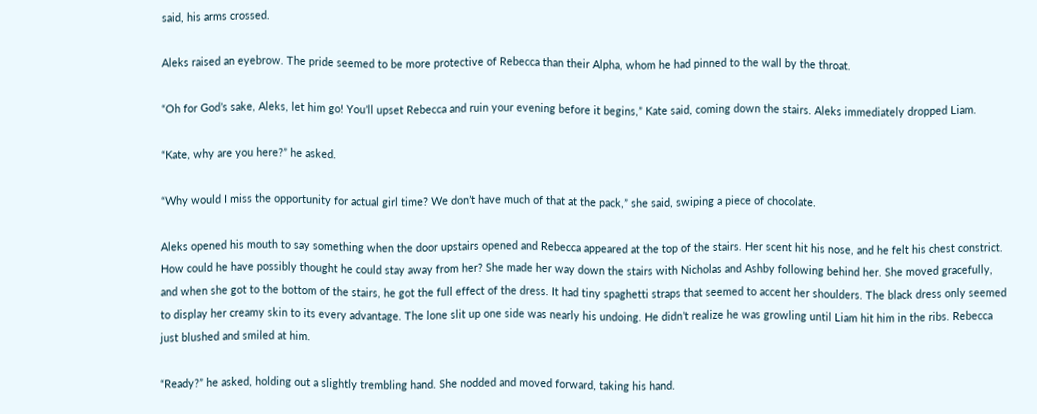said, his arms crossed.

Aleks raised an eyebrow. The pride seemed to be more protective of Rebecca than their Alpha, whom he had pinned to the wall by the throat.

“Oh for God’s sake, Aleks, let him go! You’ll upset Rebecca and ruin your evening before it begins,” Kate said, coming down the stairs. Aleks immediately dropped Liam.

“Kate, why are you here?” he asked.

“Why would I miss the opportunity for actual girl time? We don’t have much of that at the pack,” she said, swiping a piece of chocolate.

Aleks opened his mouth to say something when the door upstairs opened and Rebecca appeared at the top of the stairs. Her scent hit his nose, and he felt his chest constrict. How could he have possibly thought he could stay away from her? She made her way down the stairs with Nicholas and Ashby following behind her. She moved gracefully, and when she got to the bottom of the stairs, he got the full effect of the dress. It had tiny spaghetti straps that seemed to accent her shoulders. The black dress only seemed to display her creamy skin to its every advantage. The lone slit up one side was nearly his undoing. He didn’t realize he was growling until Liam hit him in the ribs. Rebecca just blushed and smiled at him.

“Ready?” he asked, holding out a slightly trembling hand. She nodded and moved forward, taking his hand.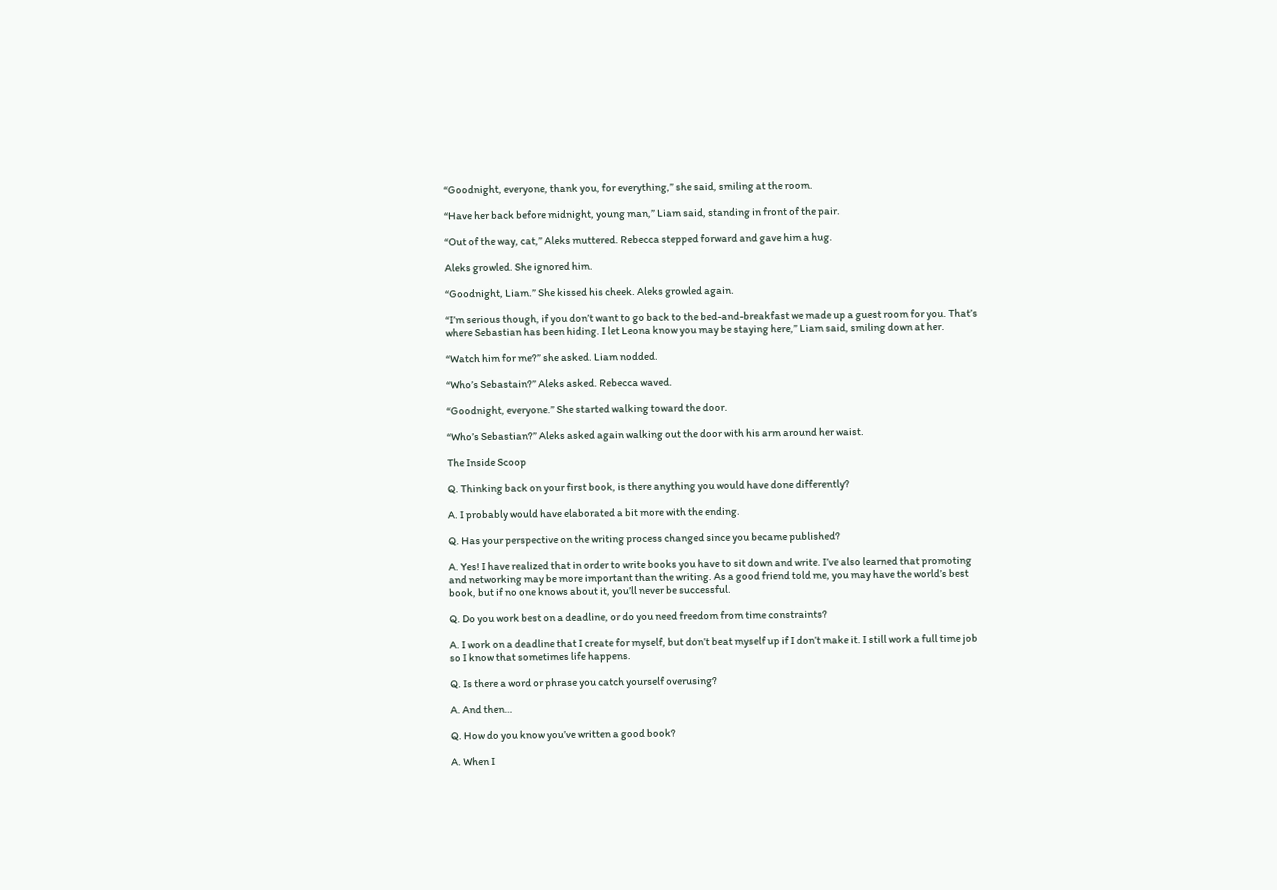“Goodnight, everyone, thank you, for everything,” she said, smiling at the room.

“Have her back before midnight, young man,” Liam said, standing in front of the pair.

“Out of the way, cat,” Aleks muttered. Rebecca stepped forward and gave him a hug.

Aleks growled. She ignored him.

“Goodnight, Liam.” She kissed his cheek. Aleks growled again.

“I’m serious though, if you don’t want to go back to the bed-and-breakfast we made up a guest room for you. That’s where Sebastian has been hiding. I let Leona know you may be staying here,” Liam said, smiling down at her.

“Watch him for me?” she asked. Liam nodded.

“Who’s Sebastain?” Aleks asked. Rebecca waved.

“Goodnight, everyone.” She started walking toward the door.

“Who’s Sebastian?” Aleks asked again walking out the door with his arm around her waist.

The Inside Scoop

Q. Thinking back on your first book, is there anything you would have done differently?

A. I probably would have elaborated a bit more with the ending.

Q. Has your perspective on the writing process changed since you became published?

A. Yes! I have realized that in order to write books you have to sit down and write. I’ve also learned that promoting and networking may be more important than the writing. As a good friend told me, you may have the world’s best book, but if no one knows about it, you’ll never be successful.

Q. Do you work best on a deadline, or do you need freedom from time constraints?

A. I work on a deadline that I create for myself, but don’t beat myself up if I don’t make it. I still work a full time job so I know that sometimes life happens.

Q. Is there a word or phrase you catch yourself overusing?

A. And then…

Q. How do you know you’ve written a good book?

A. When I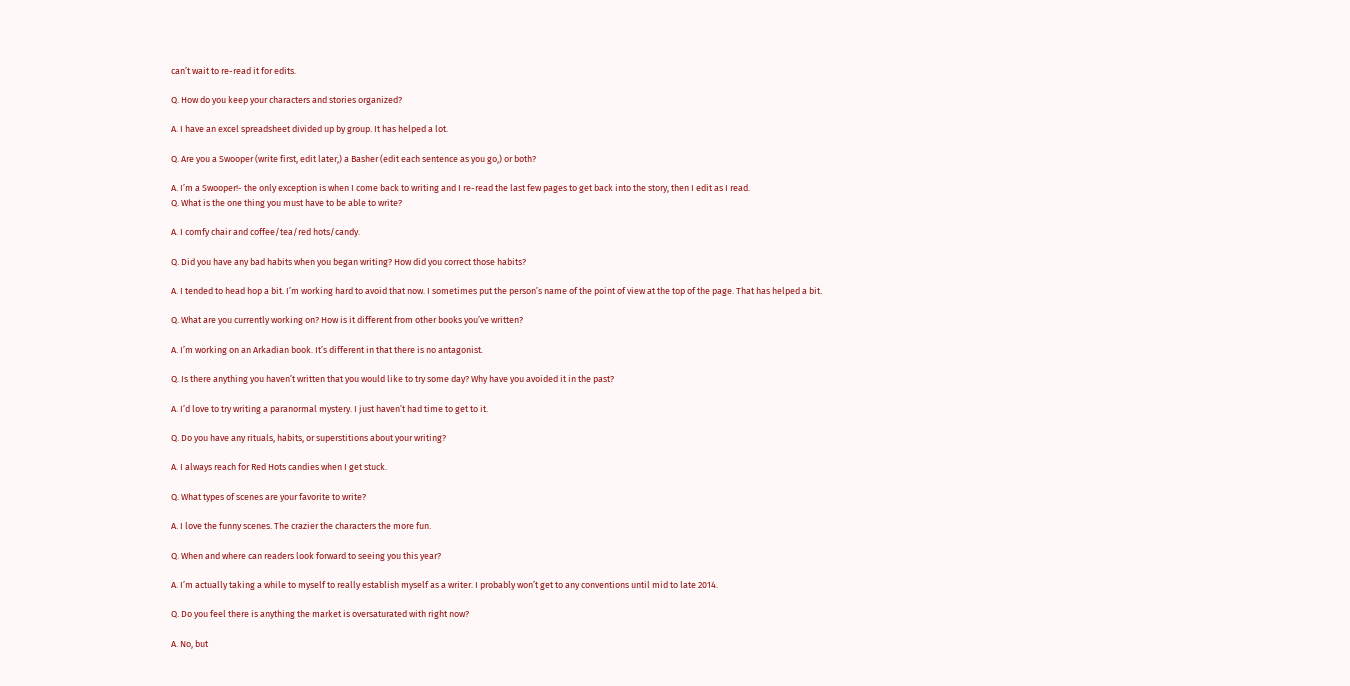can’t wait to re-read it for edits.

Q. How do you keep your characters and stories organized?

A. I have an excel spreadsheet divided up by group. It has helped a lot.

Q. Are you a Swooper (write first, edit later,) a Basher (edit each sentence as you go,) or both?

A. I’m a Swooper!- the only exception is when I come back to writing and I re-read the last few pages to get back into the story, then I edit as I read.
Q. What is the one thing you must have to be able to write?

A. I comfy chair and coffee/tea/red hots/candy.

Q. Did you have any bad habits when you began writing? How did you correct those habits?

A. I tended to head hop a bit. I’m working hard to avoid that now. I sometimes put the person’s name of the point of view at the top of the page. That has helped a bit.

Q. What are you currently working on? How is it different from other books you’ve written?

A. I’m working on an Arkadian book. It’s different in that there is no antagonist.

Q. Is there anything you haven’t written that you would like to try some day? Why have you avoided it in the past?

A. I’d love to try writing a paranormal mystery. I just haven’t had time to get to it.

Q. Do you have any rituals, habits, or superstitions about your writing?

A. I always reach for Red Hots candies when I get stuck.

Q. What types of scenes are your favorite to write?

A. I love the funny scenes. The crazier the characters the more fun.

Q. When and where can readers look forward to seeing you this year?

A. I’m actually taking a while to myself to really establish myself as a writer. I probably won’t get to any conventions until mid to late 2014.

Q. Do you feel there is anything the market is oversaturated with right now?

A. No, but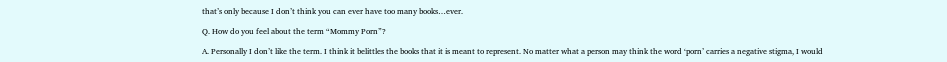that’s only because I don’t think you can ever have too many books…ever.

Q. How do you feel about the term “Mommy Porn”?

A. Personally I don’t like the term. I think it belittles the books that it is meant to represent. No matter what a person may think the word ‘porn’ carries a negative stigma, I would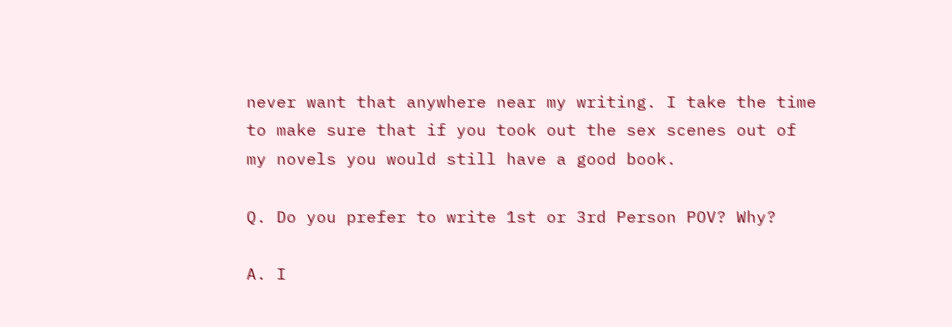never want that anywhere near my writing. I take the time to make sure that if you took out the sex scenes out of my novels you would still have a good book.

Q. Do you prefer to write 1st or 3rd Person POV? Why?

A. I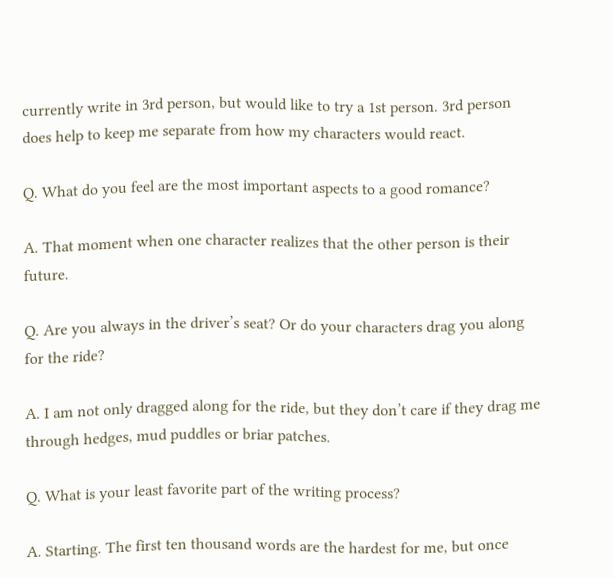currently write in 3rd person, but would like to try a 1st person. 3rd person does help to keep me separate from how my characters would react.

Q. What do you feel are the most important aspects to a good romance?

A. That moment when one character realizes that the other person is their future.

Q. Are you always in the driver’s seat? Or do your characters drag you along for the ride?

A. I am not only dragged along for the ride, but they don’t care if they drag me through hedges, mud puddles or briar patches.

Q. What is your least favorite part of the writing process?

A. Starting. The first ten thousand words are the hardest for me, but once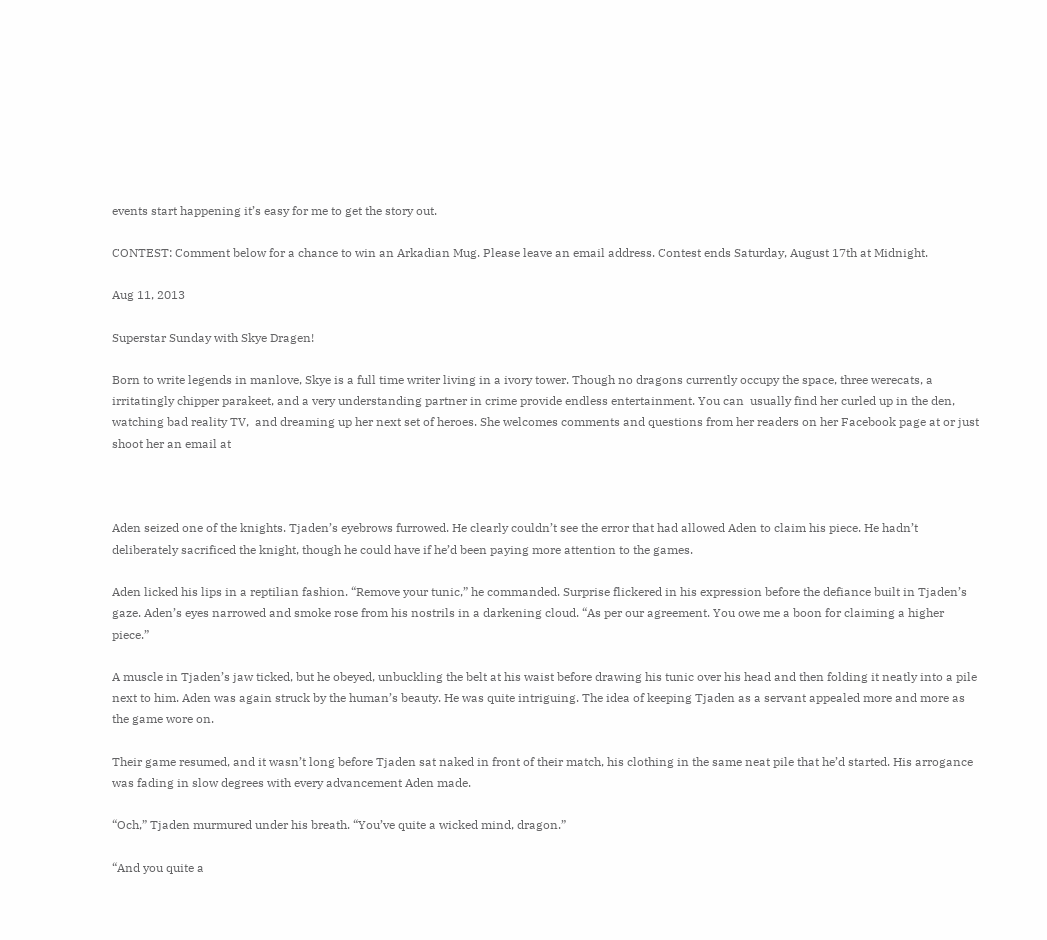events start happening it’s easy for me to get the story out.

CONTEST: Comment below for a chance to win an Arkadian Mug. Please leave an email address. Contest ends Saturday, August 17th at Midnight.

Aug 11, 2013

Superstar Sunday with Skye Dragen!

Born to write legends in manlove, Skye is a full time writer living in a ivory tower. Though no dragons currently occupy the space, three werecats, a irritatingly chipper parakeet, and a very understanding partner in crime provide endless entertainment. You can  usually find her curled up in the den, watching bad reality TV,  and dreaming up her next set of heroes. She welcomes comments and questions from her readers on her Facebook page at or just shoot her an email at



Aden seized one of the knights. Tjaden’s eyebrows furrowed. He clearly couldn’t see the error that had allowed Aden to claim his piece. He hadn’t deliberately sacrificed the knight, though he could have if he’d been paying more attention to the games.

Aden licked his lips in a reptilian fashion. “Remove your tunic,” he commanded. Surprise flickered in his expression before the defiance built in Tjaden’s gaze. Aden’s eyes narrowed and smoke rose from his nostrils in a darkening cloud. “As per our agreement. You owe me a boon for claiming a higher piece.”

A muscle in Tjaden’s jaw ticked, but he obeyed, unbuckling the belt at his waist before drawing his tunic over his head and then folding it neatly into a pile next to him. Aden was again struck by the human’s beauty. He was quite intriguing. The idea of keeping Tjaden as a servant appealed more and more as the game wore on.

Their game resumed, and it wasn’t long before Tjaden sat naked in front of their match, his clothing in the same neat pile that he’d started. His arrogance was fading in slow degrees with every advancement Aden made.

“Och,” Tjaden murmured under his breath. “You’ve quite a wicked mind, dragon.”

“And you quite a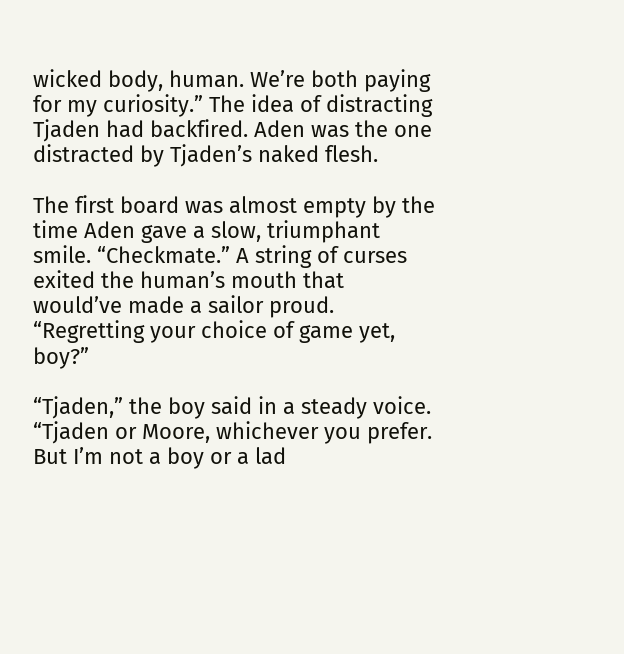wicked body, human. We’re both paying for my curiosity.” The idea of distracting Tjaden had backfired. Aden was the one distracted by Tjaden’s naked flesh.

The first board was almost empty by the time Aden gave a slow, triumphant smile. “Checkmate.” A string of curses exited the human’s mouth that would’ve made a sailor proud. “Regretting your choice of game yet, boy?”

“Tjaden,” the boy said in a steady voice. “Tjaden or Moore, whichever you prefer. But I’m not a boy or a lad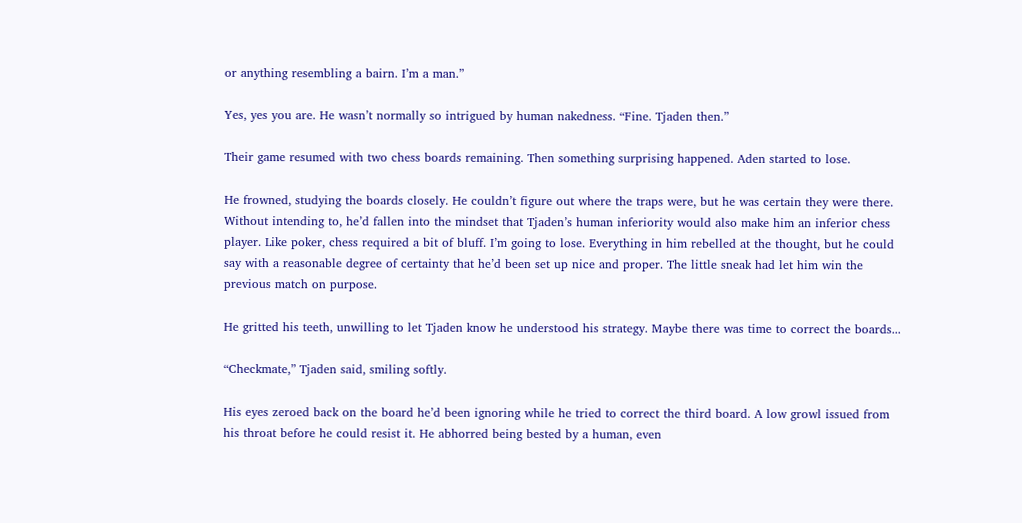or anything resembling a bairn. I’m a man.”

Yes, yes you are. He wasn’t normally so intrigued by human nakedness. “Fine. Tjaden then.”

Their game resumed with two chess boards remaining. Then something surprising happened. Aden started to lose.

He frowned, studying the boards closely. He couldn’t figure out where the traps were, but he was certain they were there. Without intending to, he’d fallen into the mindset that Tjaden’s human inferiority would also make him an inferior chess player. Like poker, chess required a bit of bluff. I’m going to lose. Everything in him rebelled at the thought, but he could say with a reasonable degree of certainty that he’d been set up nice and proper. The little sneak had let him win the previous match on purpose.

He gritted his teeth, unwilling to let Tjaden know he understood his strategy. Maybe there was time to correct the boards...

“Checkmate,” Tjaden said, smiling softly.

His eyes zeroed back on the board he’d been ignoring while he tried to correct the third board. A low growl issued from his throat before he could resist it. He abhorred being bested by a human, even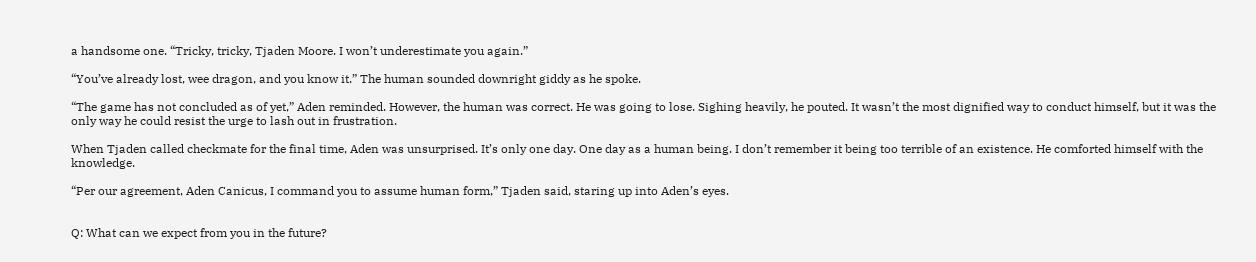a handsome one. “Tricky, tricky, Tjaden Moore. I won’t underestimate you again.”

“You’ve already lost, wee dragon, and you know it.” The human sounded downright giddy as he spoke.

“The game has not concluded as of yet,” Aden reminded. However, the human was correct. He was going to lose. Sighing heavily, he pouted. It wasn’t the most dignified way to conduct himself, but it was the only way he could resist the urge to lash out in frustration.

When Tjaden called checkmate for the final time, Aden was unsurprised. It’s only one day. One day as a human being. I don’t remember it being too terrible of an existence. He comforted himself with the knowledge.

“Per our agreement, Aden Canicus, I command you to assume human form,” Tjaden said, staring up into Aden’s eyes.


Q: What can we expect from you in the future?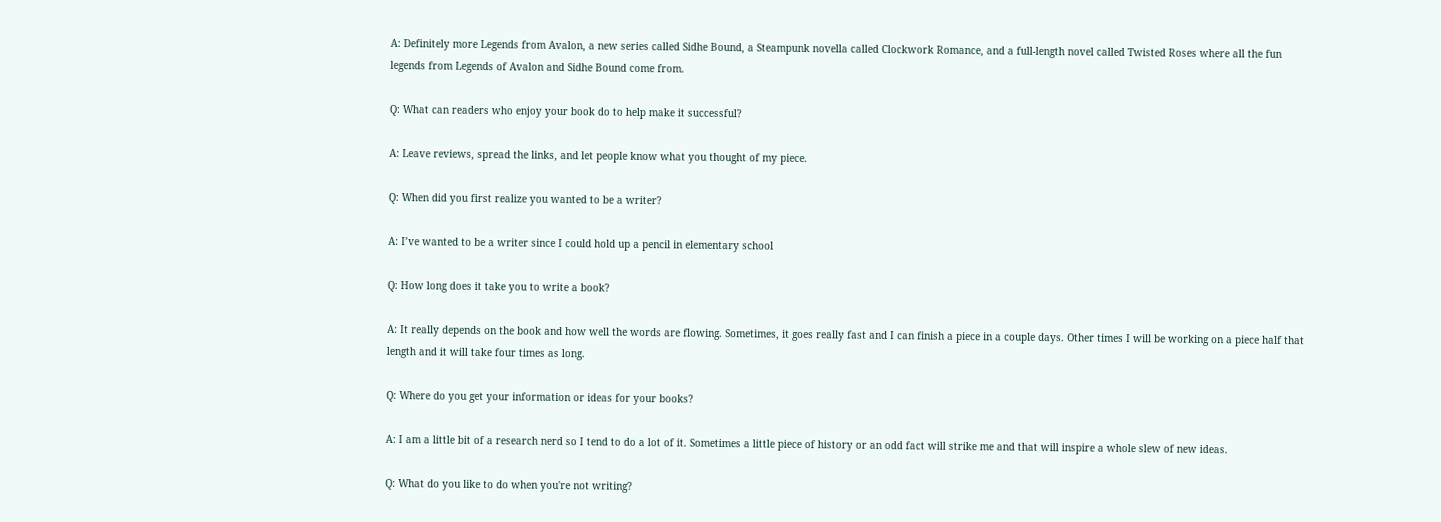A: Definitely more Legends from Avalon, a new series called Sidhe Bound, a Steampunk novella called Clockwork Romance, and a full-length novel called Twisted Roses where all the fun legends from Legends of Avalon and Sidhe Bound come from.

Q: What can readers who enjoy your book do to help make it successful?

A: Leave reviews, spread the links, and let people know what you thought of my piece.

Q: When did you first realize you wanted to be a writer?

A: I’ve wanted to be a writer since I could hold up a pencil in elementary school

Q: How long does it take you to write a book?

A: It really depends on the book and how well the words are flowing. Sometimes, it goes really fast and I can finish a piece in a couple days. Other times I will be working on a piece half that length and it will take four times as long.

Q: Where do you get your information or ideas for your books?

A: I am a little bit of a research nerd so I tend to do a lot of it. Sometimes a little piece of history or an odd fact will strike me and that will inspire a whole slew of new ideas.

Q: What do you like to do when you're not writing?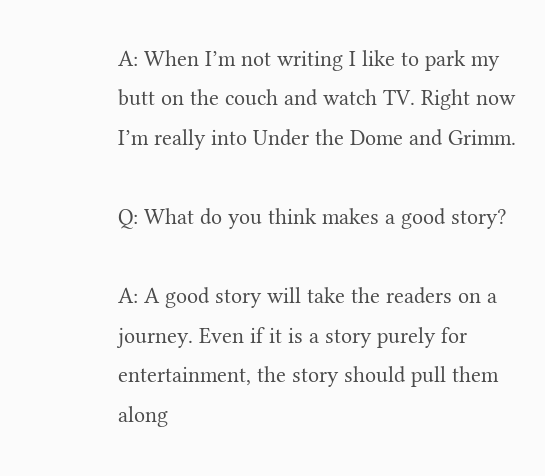A: When I’m not writing I like to park my butt on the couch and watch TV. Right now I’m really into Under the Dome and Grimm.

Q: What do you think makes a good story?

A: A good story will take the readers on a journey. Even if it is a story purely for entertainment, the story should pull them along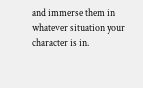and immerse them in whatever situation your character is in.